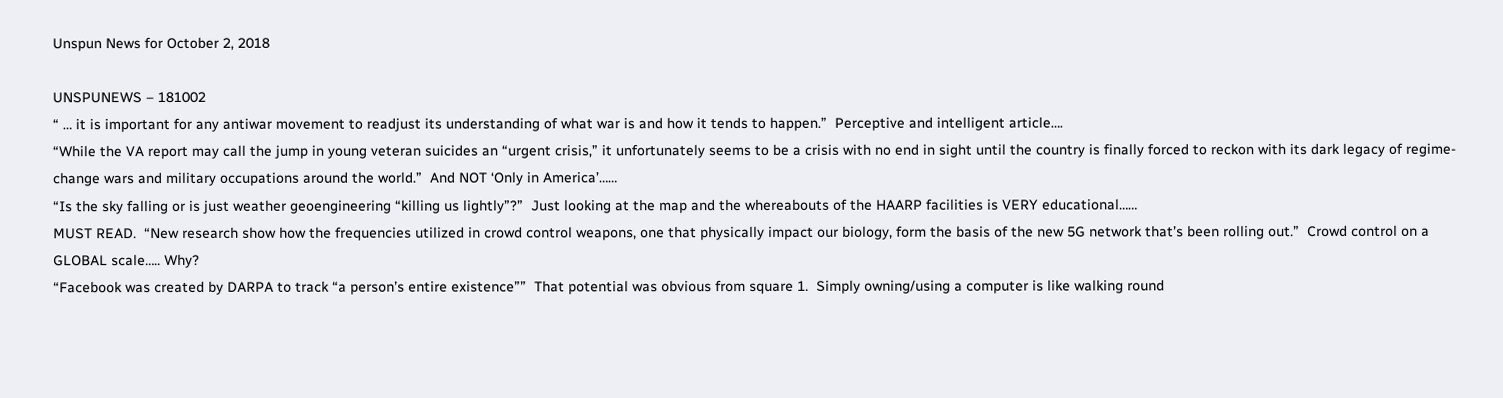Unspun News for October 2, 2018

UNSPUNEWS – 181002
“ … it is important for any antiwar movement to readjust its understanding of what war is and how it tends to happen.”  Perceptive and intelligent article….
“While the VA report may call the jump in young veteran suicides an “urgent crisis,” it unfortunately seems to be a crisis with no end in sight until the country is finally forced to reckon with its dark legacy of regime-change wars and military occupations around the world.”  And NOT ‘Only in America’……
“Is the sky falling or is just weather geoengineering “killing us lightly”?”  Just looking at the map and the whereabouts of the HAARP facilities is VERY educational……
MUST READ.  “New research show how the frequencies utilized in crowd control weapons, one that physically impact our biology, form the basis of the new 5G network that’s been rolling out.”  Crowd control on a GLOBAL scale….. Why?
“Facebook was created by DARPA to track “a person’s entire existence””  That potential was obvious from square 1.  Simply owning/using a computer is like walking round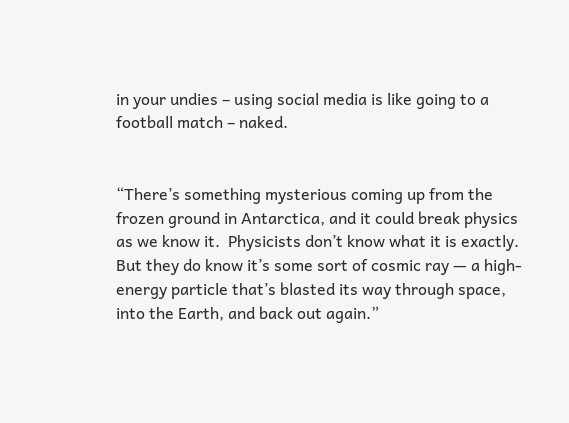in your undies – using social media is like going to a football match – naked.


“There’s something mysterious coming up from the frozen ground in Antarctica, and it could break physics as we know it.  Physicists don’t know what it is exactly. But they do know it’s some sort of cosmic ray — a high-energy particle that’s blasted its way through space, into the Earth, and back out again.”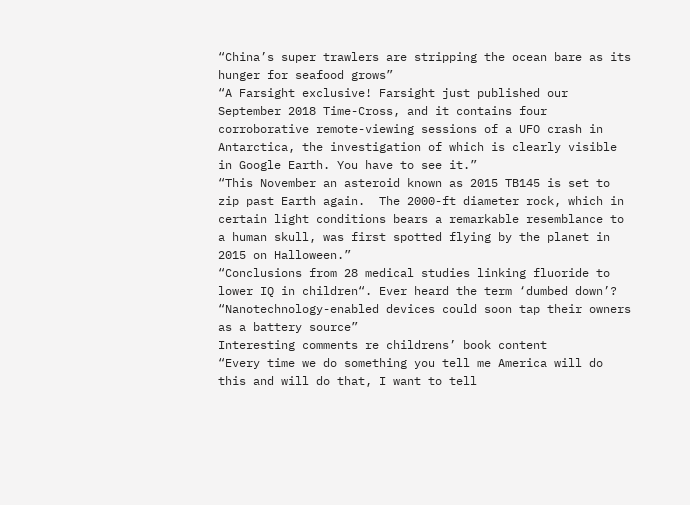“China’s super trawlers are stripping the ocean bare as its hunger for seafood grows”
“A Farsight exclusive! Farsight just published our September 2018 Time-Cross, and it contains four corroborative remote-viewing sessions of a UFO crash in Antarctica, the investigation of which is clearly visible in Google Earth. You have to see it.”
“This November an asteroid known as 2015 TB145 is set to zip past Earth again.  The 2000-ft diameter rock, which in certain light conditions bears a remarkable resemblance to a human skull, was first spotted flying by the planet in 2015 on Halloween.”
“Conclusions from 28 medical studies linking fluoride to lower IQ in children“. Ever heard the term ‘dumbed down’?
“Nanotechnology-enabled devices could soon tap their owners as a battery source”
Interesting comments re childrens’ book content
“Every time we do something you tell me America will do this and will do that, I want to tell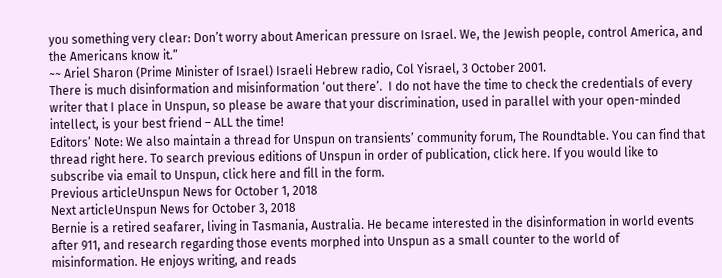you something very clear: Don’t worry about American pressure on Israel. We, the Jewish people, control America, and the Americans know it.”
~~ Ariel Sharon (Prime Minister of Israel) Israeli Hebrew radio, Col Yisrael, 3 October 2001.
There is much disinformation and misinformation ‘out there’.  I do not have the time to check the credentials of every writer that I place in Unspun, so please be aware that your discrimination, used in parallel with your open-minded intellect, is your best friend – ALL the time!
Editors’ Note: We also maintain a thread for Unspun on transients’ community forum, The Roundtable. You can find that thread right here. To search previous editions of Unspun in order of publication, click here. If you would like to subscribe via email to Unspun, click here and fill in the form.
Previous articleUnspun News for October 1, 2018
Next articleUnspun News for October 3, 2018
Bernie is a retired seafarer, living in Tasmania, Australia. He became interested in the disinformation in world events after 911, and research regarding those events morphed into Unspun as a small counter to the world of misinformation. He enjoys writing, and reads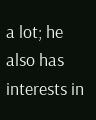a lot; he also has interests in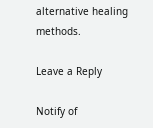alternative healing methods.

Leave a Reply

Notify of